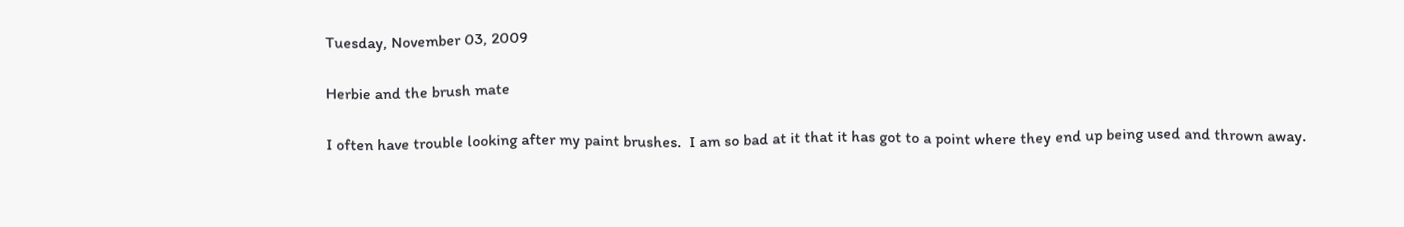Tuesday, November 03, 2009

Herbie and the brush mate

I often have trouble looking after my paint brushes.  I am so bad at it that it has got to a point where they end up being used and thrown away.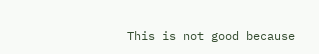This is not good because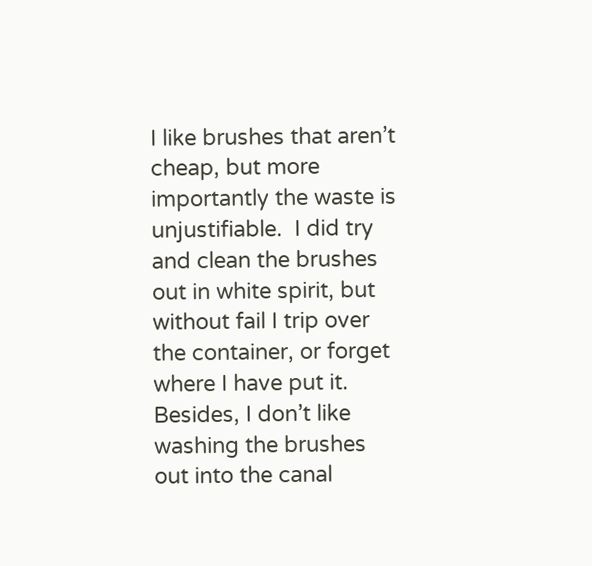I like brushes that aren’t cheap, but more importantly the waste is unjustifiable.  I did try and clean the brushes out in white spirit, but without fail I trip over the container, or forget where I have put it. Besides, I don’t like washing the brushes out into the canal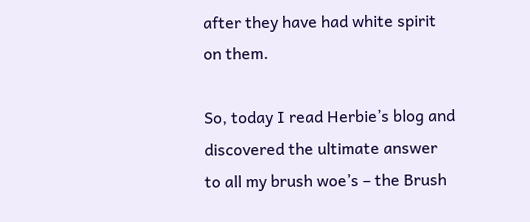after they have had white spirit on them.

So, today I read Herbie’s blog and discovered the ultimate answer to all my brush woe’s – the Brush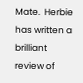Mate.  Herbie has written a brilliant review of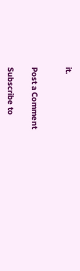it.


Post a Comment

Subscribe to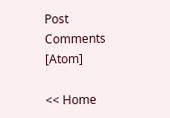Post Comments [Atom]

<< Home